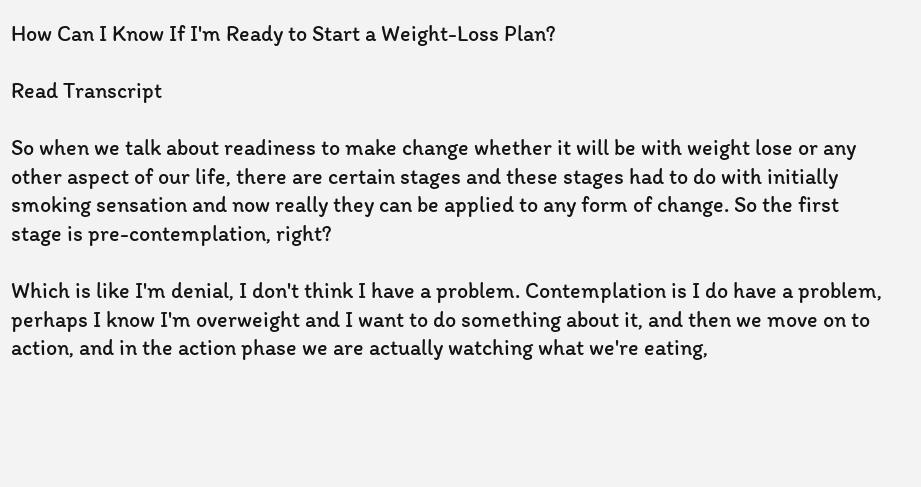How Can I Know If I'm Ready to Start a Weight-Loss Plan?

Read Transcript

So when we talk about readiness to make change whether it will be with weight lose or any other aspect of our life, there are certain stages and these stages had to do with initially smoking sensation and now really they can be applied to any form of change. So the first stage is pre-contemplation, right?

Which is like I'm denial, I don't think I have a problem. Contemplation is I do have a problem, perhaps I know I'm overweight and I want to do something about it, and then we move on to action, and in the action phase we are actually watching what we're eating,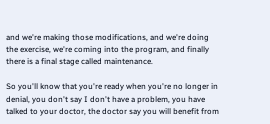and we're making those modifications, and we're doing the exercise, we're coming into the program, and finally there is a final stage called maintenance.

So you'll know that you're ready when you're no longer in denial, you don't say I don't have a problem, you have talked to your doctor, the doctor say you will benefit from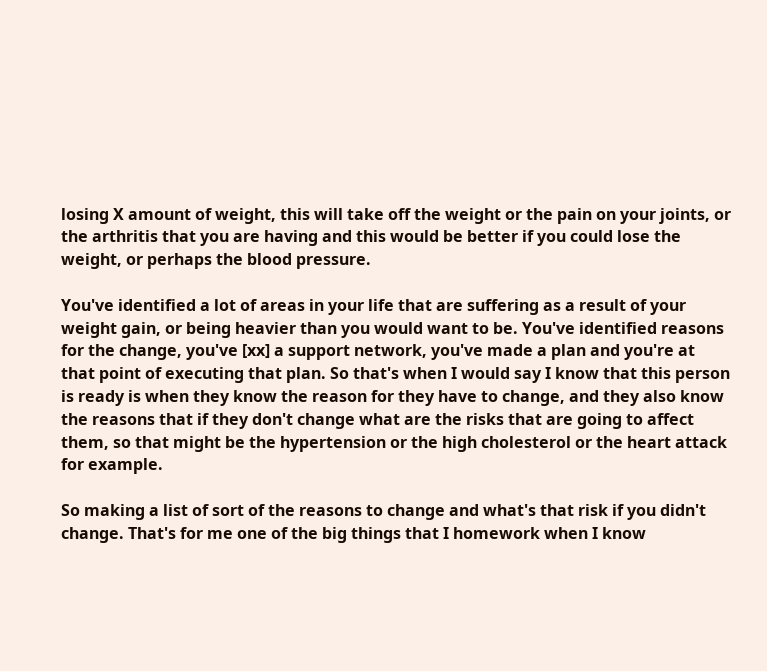losing X amount of weight, this will take off the weight or the pain on your joints, or the arthritis that you are having and this would be better if you could lose the weight, or perhaps the blood pressure.

You've identified a lot of areas in your life that are suffering as a result of your weight gain, or being heavier than you would want to be. You've identified reasons for the change, you've [xx] a support network, you've made a plan and you're at that point of executing that plan. So that's when I would say I know that this person is ready is when they know the reason for they have to change, and they also know the reasons that if they don't change what are the risks that are going to affect them, so that might be the hypertension or the high cholesterol or the heart attack for example.

So making a list of sort of the reasons to change and what's that risk if you didn't change. That's for me one of the big things that I homework when I know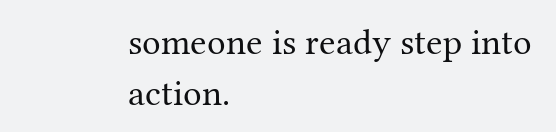someone is ready step into action.